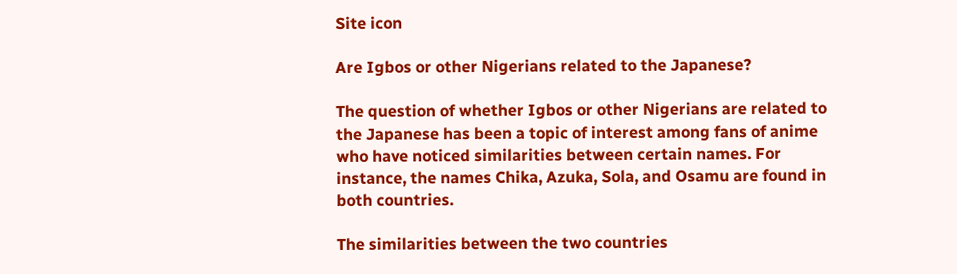Site icon

Are Igbos or other Nigerians related to the Japanese?

The question of whether Igbos or other Nigerians are related to the Japanese has been a topic of interest among fans of anime who have noticed similarities between certain names. For instance, the names Chika, Azuka, Sola, and Osamu are found in both countries.

The similarities between the two countries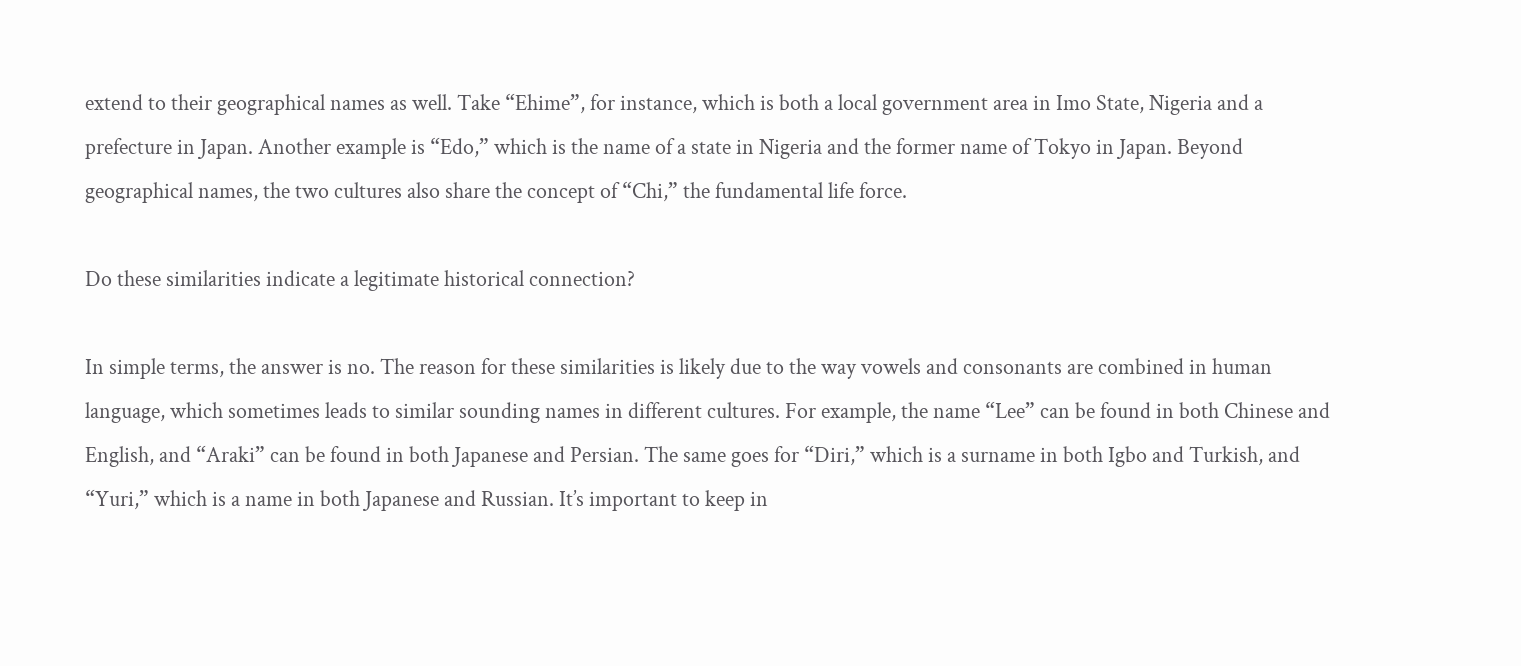extend to their geographical names as well. Take “Ehime”, for instance, which is both a local government area in Imo State, Nigeria and a prefecture in Japan. Another example is “Edo,” which is the name of a state in Nigeria and the former name of Tokyo in Japan. Beyond geographical names, the two cultures also share the concept of “Chi,” the fundamental life force.

Do these similarities indicate a legitimate historical connection?

In simple terms, the answer is no. The reason for these similarities is likely due to the way vowels and consonants are combined in human language, which sometimes leads to similar sounding names in different cultures. For example, the name “Lee” can be found in both Chinese and English, and “Araki” can be found in both Japanese and Persian. The same goes for “Diri,” which is a surname in both Igbo and Turkish, and “Yuri,” which is a name in both Japanese and Russian. It’s important to keep in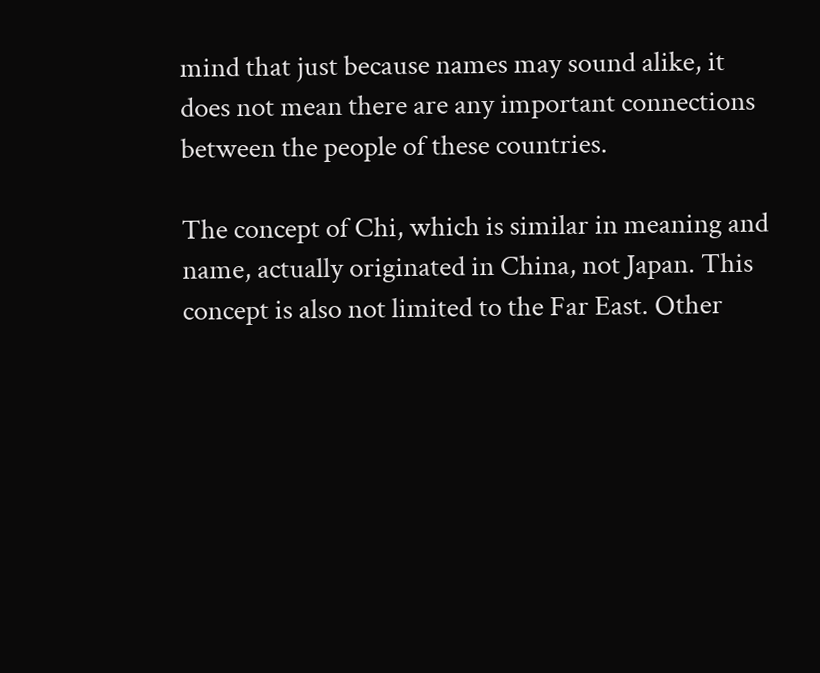mind that just because names may sound alike, it does not mean there are any important connections between the people of these countries.

The concept of Chi, which is similar in meaning and name, actually originated in China, not Japan. This concept is also not limited to the Far East. Other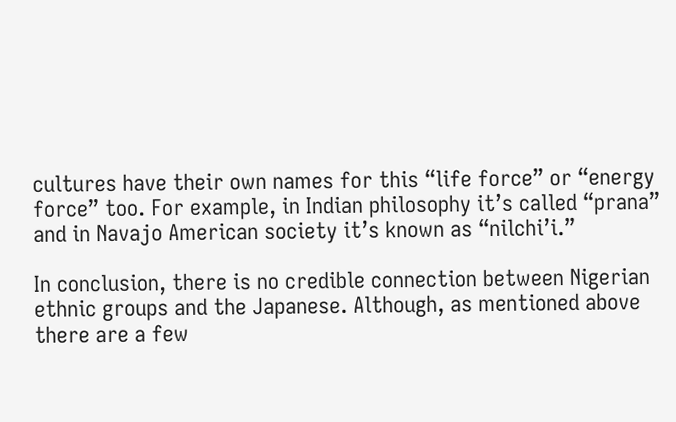cultures have their own names for this “life force” or “energy force” too. For example, in Indian philosophy it’s called “prana” and in Navajo American society it’s known as “nilchi’i.”

In conclusion, there is no credible connection between Nigerian ethnic groups and the Japanese. Although, as mentioned above there are a few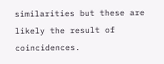similarities but these are likely the result of coincidences.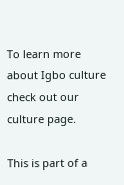To learn more about Igbo culture check out our culture page.

This is part of a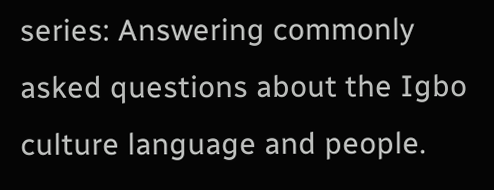series: Answering commonly asked questions about the Igbo culture language and people.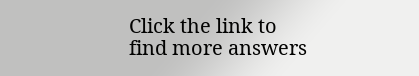Click the link to find more answers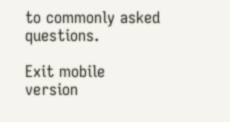to commonly asked questions.

Exit mobile version